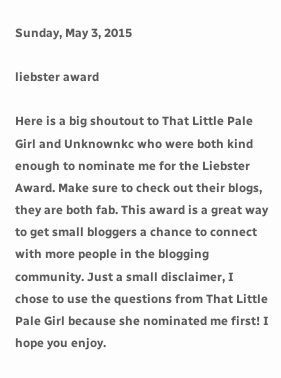Sunday, May 3, 2015

liebster award

Here is a big shoutout to That Little Pale Girl and Unknownkc who were both kind enough to nominate me for the Liebster Award. Make sure to check out their blogs, they are both fab. This award is a great way to get small bloggers a chance to connect with more people in the blogging community. Just a small disclaimer, I chose to use the questions from That Little Pale Girl because she nominated me first! I hope you enjoy.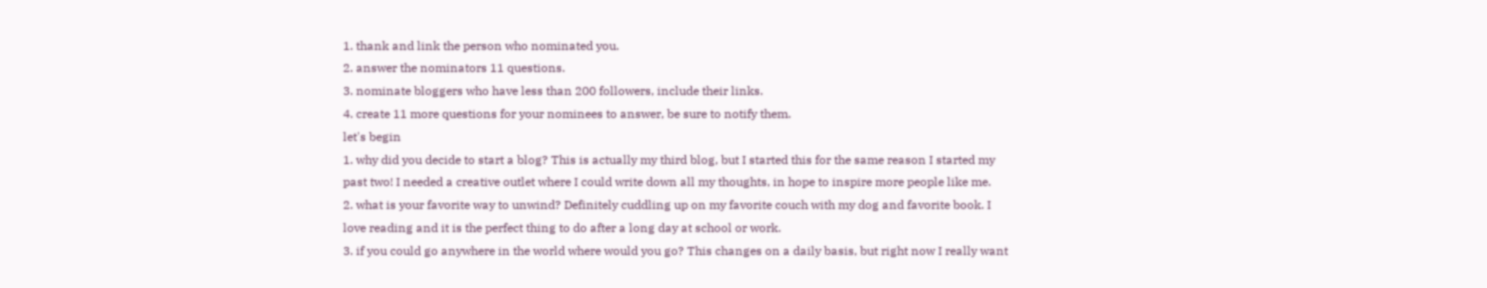1. thank and link the person who nominated you.
2. answer the nominators 11 questions.
3. nominate bloggers who have less than 200 followers, include their links.
4. create 11 more questions for your nominees to answer, be sure to notify them.
let's begin
1. why did you decide to start a blog? This is actually my third blog, but I started this for the same reason I started my past two! I needed a creative outlet where I could write down all my thoughts, in hope to inspire more people like me.
2. what is your favorite way to unwind? Definitely cuddling up on my favorite couch with my dog and favorite book. I love reading and it is the perfect thing to do after a long day at school or work.
3. if you could go anywhere in the world where would you go? This changes on a daily basis, but right now I really want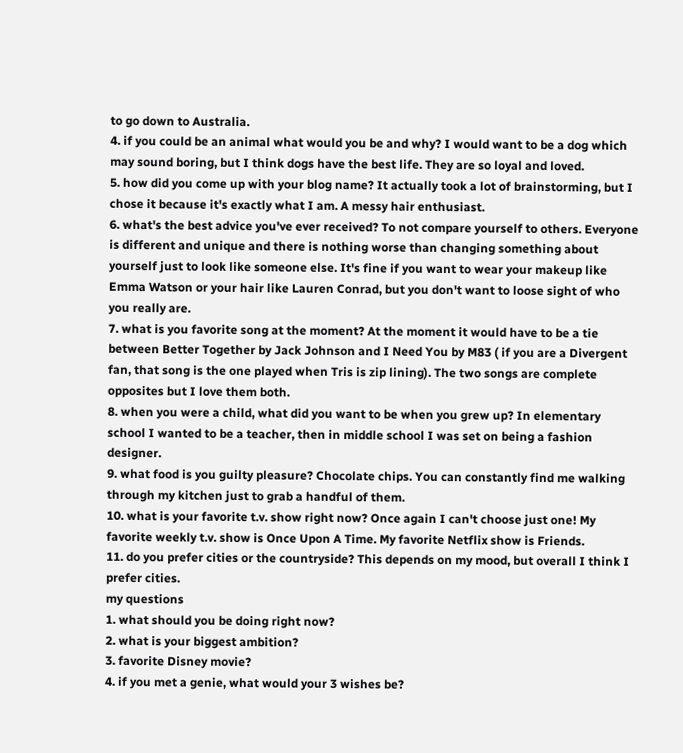to go down to Australia.
4. if you could be an animal what would you be and why? I would want to be a dog which may sound boring, but I think dogs have the best life. They are so loyal and loved.
5. how did you come up with your blog name? It actually took a lot of brainstorming, but I chose it because it's exactly what I am. A messy hair enthusiast.
6. what's the best advice you've ever received? To not compare yourself to others. Everyone is different and unique and there is nothing worse than changing something about yourself just to look like someone else. It's fine if you want to wear your makeup like Emma Watson or your hair like Lauren Conrad, but you don't want to loose sight of who you really are.
7. what is you favorite song at the moment? At the moment it would have to be a tie between Better Together by Jack Johnson and I Need You by M83 ( if you are a Divergent fan, that song is the one played when Tris is zip lining). The two songs are complete opposites but I love them both.
8. when you were a child, what did you want to be when you grew up? In elementary school I wanted to be a teacher, then in middle school I was set on being a fashion designer.
9. what food is you guilty pleasure? Chocolate chips. You can constantly find me walking through my kitchen just to grab a handful of them.
10. what is your favorite t.v. show right now? Once again I can't choose just one! My favorite weekly t.v. show is Once Upon A Time. My favorite Netflix show is Friends.
11. do you prefer cities or the countryside? This depends on my mood, but overall I think I prefer cities.
my questions
1. what should you be doing right now?
2. what is your biggest ambition?
3. favorite Disney movie?
4. if you met a genie, what would your 3 wishes be?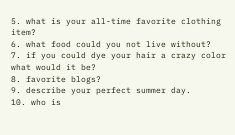5. what is your all-time favorite clothing item?
6. what food could you not live without?
7. if you could dye your hair a crazy color what would it be?
8. favorite blogs?
9. describe your perfect summer day.
10. who is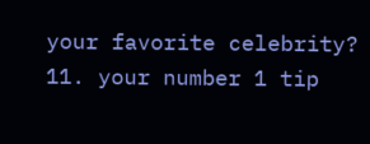your favorite celebrity?
11. your number 1 tip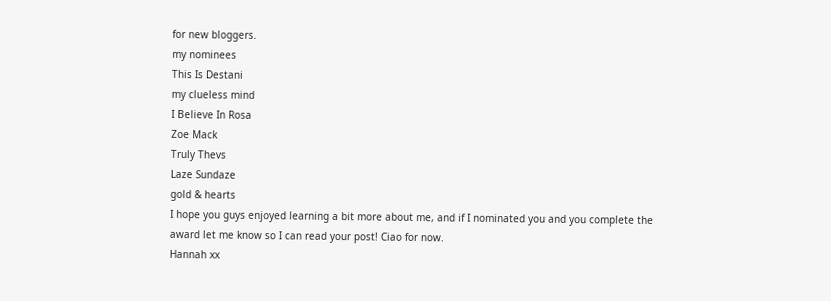for new bloggers.
my nominees
This Is Destani
my clueless mind
I Believe In Rosa
Zoe Mack
Truly Thevs
Laze Sundaze
gold & hearts
I hope you guys enjoyed learning a bit more about me, and if I nominated you and you complete the award let me know so I can read your post! Ciao for now.
Hannah xx